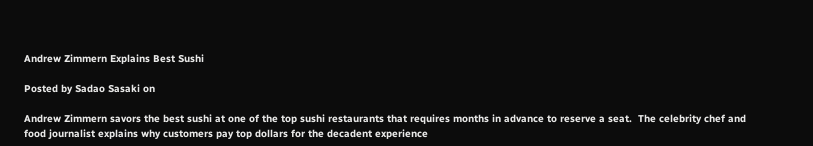Andrew Zimmern Explains Best Sushi

Posted by Sadao Sasaki on

Andrew Zimmern savors the best sushi at one of the top sushi restaurants that requires months in advance to reserve a seat.  The celebrity chef and food journalist explains why customers pay top dollars for the decadent experience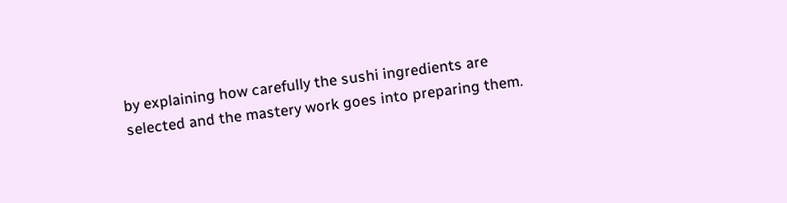by explaining how carefully the sushi ingredients are selected and the mastery work goes into preparing them.